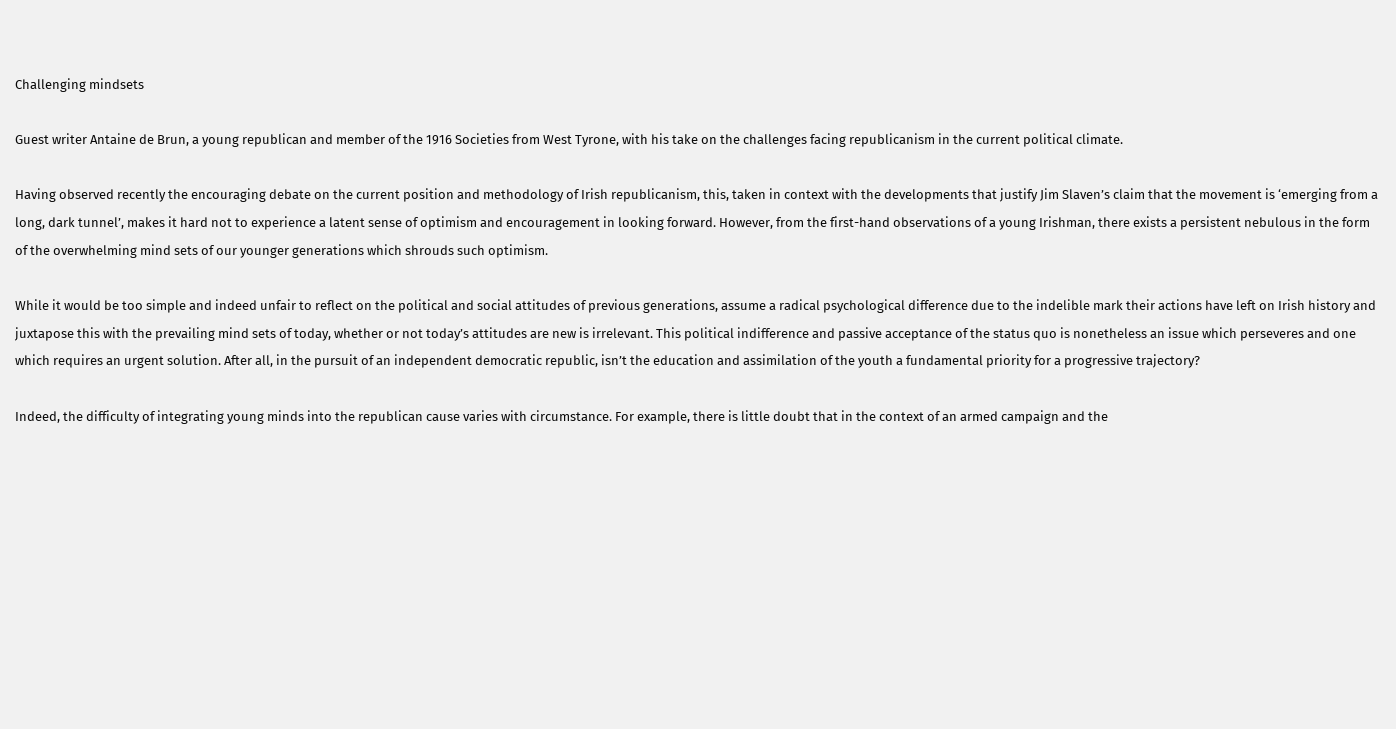Challenging mindsets

Guest writer Antaine de Brun, a young republican and member of the 1916 Societies from West Tyrone, with his take on the challenges facing republicanism in the current political climate.

Having observed recently the encouraging debate on the current position and methodology of Irish republicanism, this, taken in context with the developments that justify Jim Slaven’s claim that the movement is ‘emerging from a long, dark tunnel’, makes it hard not to experience a latent sense of optimism and encouragement in looking forward. However, from the first-hand observations of a young Irishman, there exists a persistent nebulous in the form of the overwhelming mind sets of our younger generations which shrouds such optimism.

While it would be too simple and indeed unfair to reflect on the political and social attitudes of previous generations, assume a radical psychological difference due to the indelible mark their actions have left on Irish history and juxtapose this with the prevailing mind sets of today, whether or not today’s attitudes are new is irrelevant. This political indifference and passive acceptance of the status quo is nonetheless an issue which perseveres and one which requires an urgent solution. After all, in the pursuit of an independent democratic republic, isn’t the education and assimilation of the youth a fundamental priority for a progressive trajectory?

Indeed, the difficulty of integrating young minds into the republican cause varies with circumstance. For example, there is little doubt that in the context of an armed campaign and the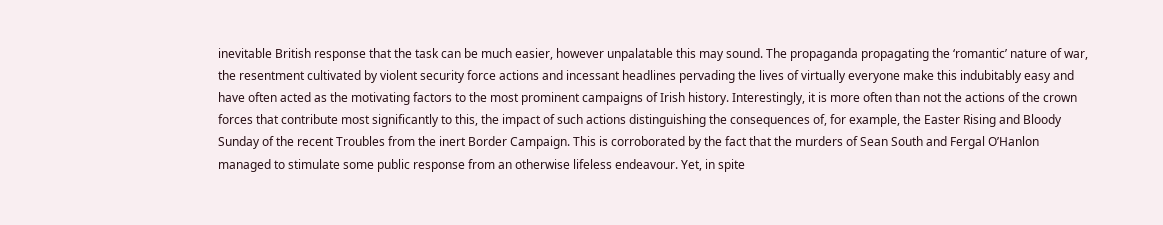inevitable British response that the task can be much easier, however unpalatable this may sound. The propaganda propagating the ‘romantic’ nature of war, the resentment cultivated by violent security force actions and incessant headlines pervading the lives of virtually everyone make this indubitably easy and have often acted as the motivating factors to the most prominent campaigns of Irish history. Interestingly, it is more often than not the actions of the crown forces that contribute most significantly to this, the impact of such actions distinguishing the consequences of, for example, the Easter Rising and Bloody Sunday of the recent Troubles from the inert Border Campaign. This is corroborated by the fact that the murders of Sean South and Fergal O’Hanlon managed to stimulate some public response from an otherwise lifeless endeavour. Yet, in spite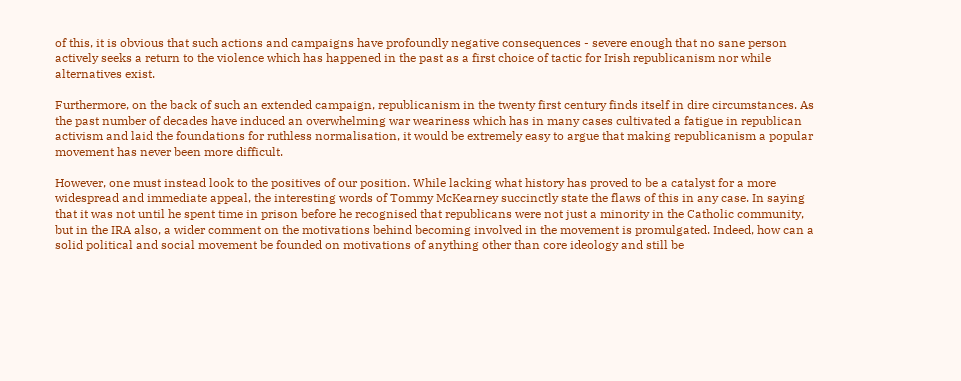of this, it is obvious that such actions and campaigns have profoundly negative consequences - severe enough that no sane person actively seeks a return to the violence which has happened in the past as a first choice of tactic for Irish republicanism nor while alternatives exist.

Furthermore, on the back of such an extended campaign, republicanism in the twenty first century finds itself in dire circumstances. As the past number of decades have induced an overwhelming war weariness which has in many cases cultivated a fatigue in republican activism and laid the foundations for ruthless normalisation, it would be extremely easy to argue that making republicanism a popular movement has never been more difficult.

However, one must instead look to the positives of our position. While lacking what history has proved to be a catalyst for a more widespread and immediate appeal, the interesting words of Tommy McKearney succinctly state the flaws of this in any case. In saying that it was not until he spent time in prison before he recognised that republicans were not just a minority in the Catholic community, but in the IRA also, a wider comment on the motivations behind becoming involved in the movement is promulgated. Indeed, how can a solid political and social movement be founded on motivations of anything other than core ideology and still be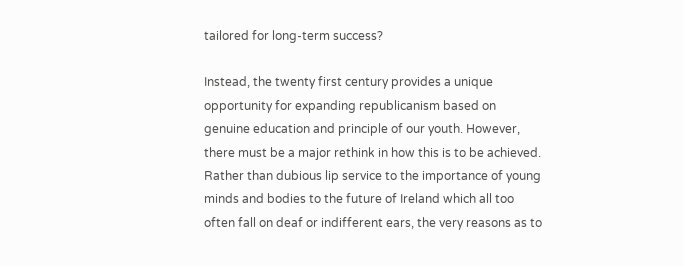tailored for long-term success?

Instead, the twenty first century provides a unique opportunity for expanding republicanism based on genuine education and principle of our youth. However, there must be a major rethink in how this is to be achieved. Rather than dubious lip service to the importance of young minds and bodies to the future of Ireland which all too often fall on deaf or indifferent ears, the very reasons as to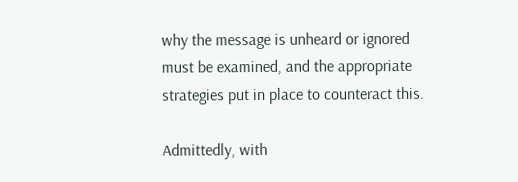why the message is unheard or ignored must be examined, and the appropriate strategies put in place to counteract this.

Admittedly, with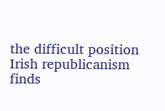the difficult position Irish republicanism finds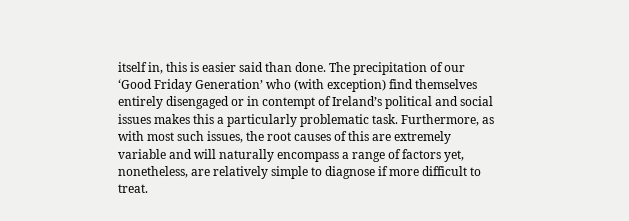itself in, this is easier said than done. The precipitation of our ‘Good Friday Generation’ who (with exception) find themselves entirely disengaged or in contempt of Ireland’s political and social issues makes this a particularly problematic task. Furthermore, as with most such issues, the root causes of this are extremely variable and will naturally encompass a range of factors yet, nonetheless, are relatively simple to diagnose if more difficult to treat.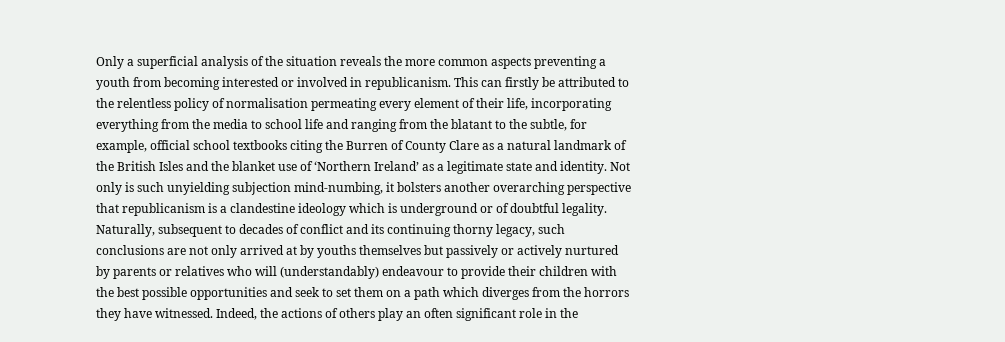Only a superficial analysis of the situation reveals the more common aspects preventing a youth from becoming interested or involved in republicanism. This can firstly be attributed to the relentless policy of normalisation permeating every element of their life, incorporating everything from the media to school life and ranging from the blatant to the subtle, for example, official school textbooks citing the Burren of County Clare as a natural landmark of the British Isles and the blanket use of ‘Northern Ireland’ as a legitimate state and identity. Not only is such unyielding subjection mind-numbing, it bolsters another overarching perspective that republicanism is a clandestine ideology which is underground or of doubtful legality. Naturally, subsequent to decades of conflict and its continuing thorny legacy, such conclusions are not only arrived at by youths themselves but passively or actively nurtured by parents or relatives who will (understandably) endeavour to provide their children with the best possible opportunities and seek to set them on a path which diverges from the horrors they have witnessed. Indeed, the actions of others play an often significant role in the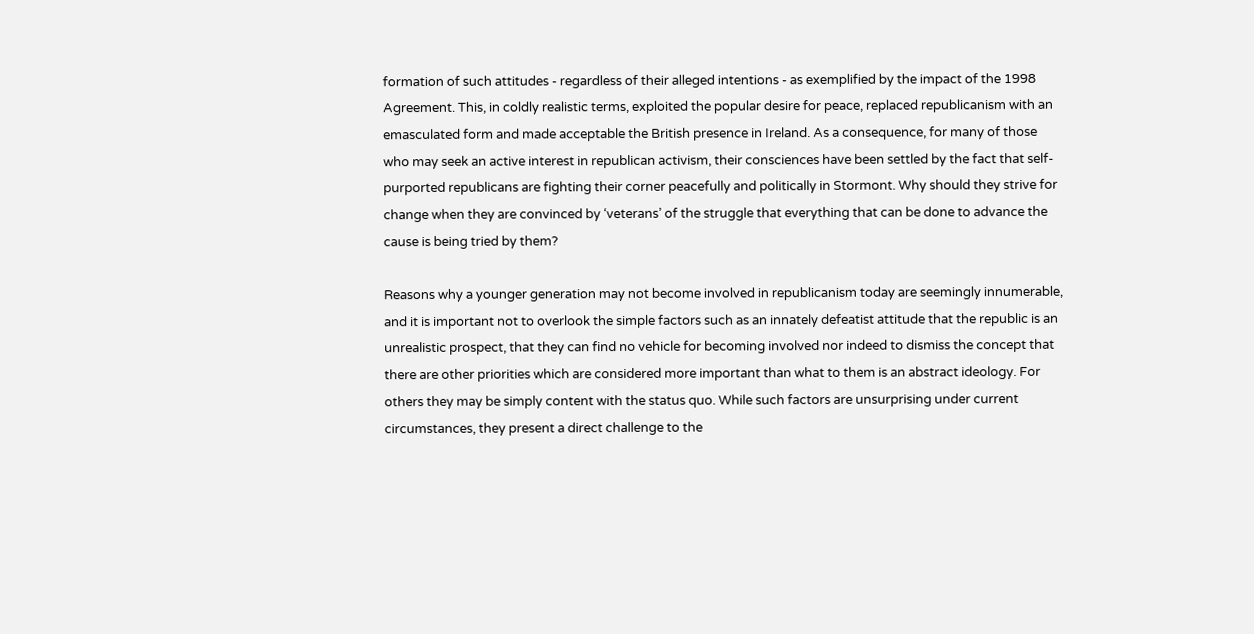formation of such attitudes - regardless of their alleged intentions - as exemplified by the impact of the 1998 Agreement. This, in coldly realistic terms, exploited the popular desire for peace, replaced republicanism with an emasculated form and made acceptable the British presence in Ireland. As a consequence, for many of those who may seek an active interest in republican activism, their consciences have been settled by the fact that self-purported republicans are fighting their corner peacefully and politically in Stormont. Why should they strive for change when they are convinced by ‘veterans’ of the struggle that everything that can be done to advance the cause is being tried by them?

Reasons why a younger generation may not become involved in republicanism today are seemingly innumerable, and it is important not to overlook the simple factors such as an innately defeatist attitude that the republic is an unrealistic prospect, that they can find no vehicle for becoming involved nor indeed to dismiss the concept that there are other priorities which are considered more important than what to them is an abstract ideology. For others they may be simply content with the status quo. While such factors are unsurprising under current circumstances, they present a direct challenge to the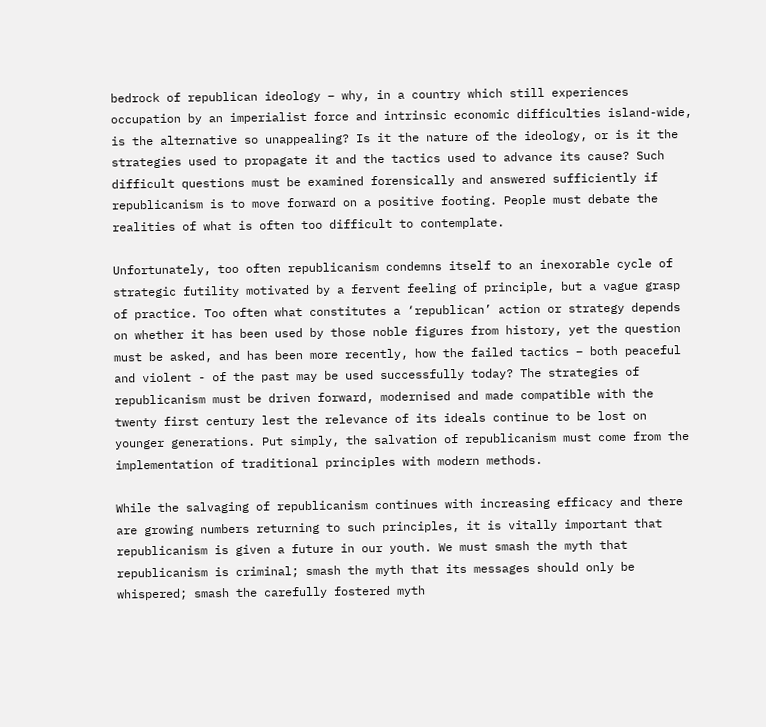bedrock of republican ideology – why, in a country which still experiences occupation by an imperialist force and intrinsic economic difficulties island-wide, is the alternative so unappealing? Is it the nature of the ideology, or is it the strategies used to propagate it and the tactics used to advance its cause? Such difficult questions must be examined forensically and answered sufficiently if republicanism is to move forward on a positive footing. People must debate the realities of what is often too difficult to contemplate.

Unfortunately, too often republicanism condemns itself to an inexorable cycle of strategic futility motivated by a fervent feeling of principle, but a vague grasp of practice. Too often what constitutes a ‘republican’ action or strategy depends on whether it has been used by those noble figures from history, yet the question must be asked, and has been more recently, how the failed tactics – both peaceful and violent - of the past may be used successfully today? The strategies of republicanism must be driven forward, modernised and made compatible with the twenty first century lest the relevance of its ideals continue to be lost on younger generations. Put simply, the salvation of republicanism must come from the implementation of traditional principles with modern methods.

While the salvaging of republicanism continues with increasing efficacy and there are growing numbers returning to such principles, it is vitally important that republicanism is given a future in our youth. We must smash the myth that republicanism is criminal; smash the myth that its messages should only be whispered; smash the carefully fostered myth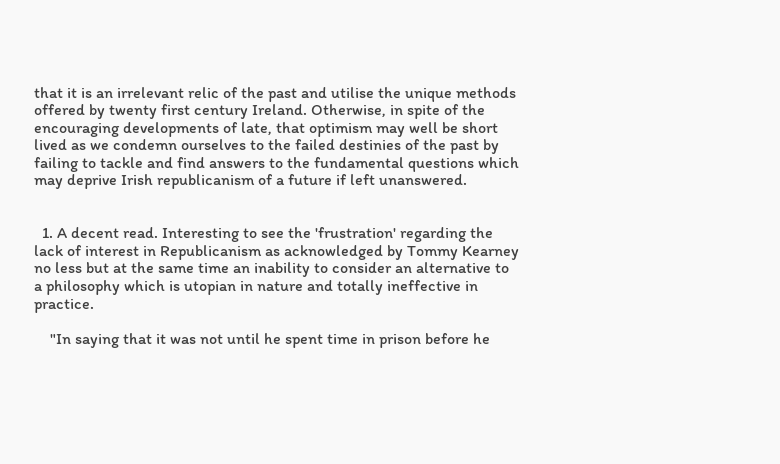that it is an irrelevant relic of the past and utilise the unique methods offered by twenty first century Ireland. Otherwise, in spite of the encouraging developments of late, that optimism may well be short lived as we condemn ourselves to the failed destinies of the past by failing to tackle and find answers to the fundamental questions which may deprive Irish republicanism of a future if left unanswered.


  1. A decent read. Interesting to see the 'frustration' regarding the lack of interest in Republicanism as acknowledged by Tommy Kearney no less but at the same time an inability to consider an alternative to a philosophy which is utopian in nature and totally ineffective in practice.

    "In saying that it was not until he spent time in prison before he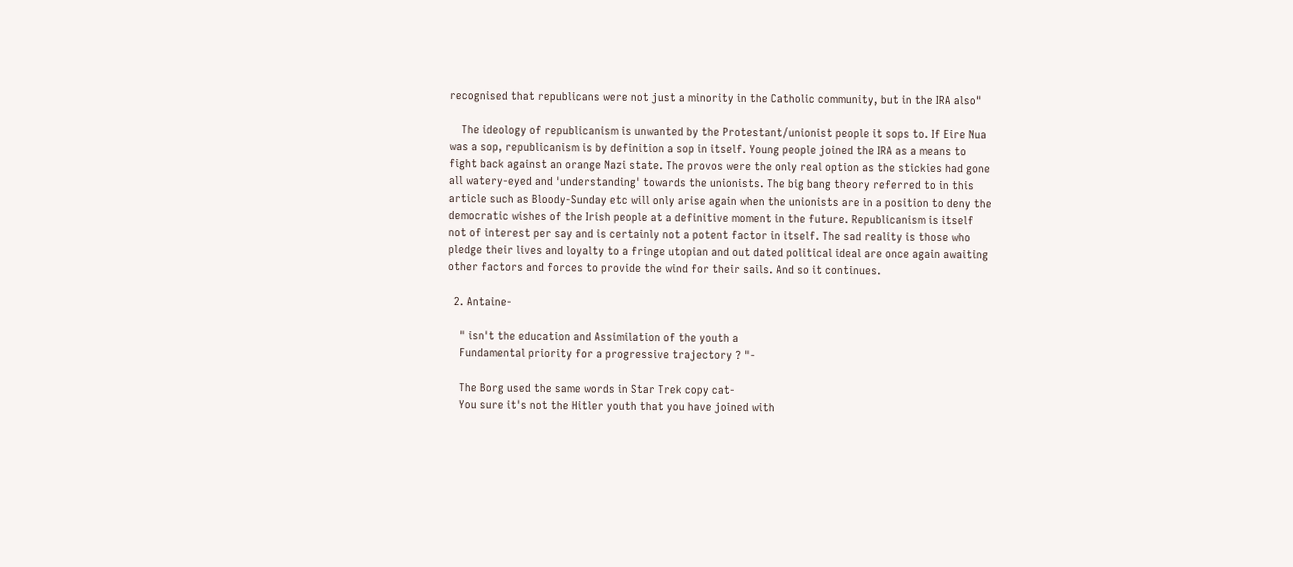recognised that republicans were not just a minority in the Catholic community, but in the IRA also"

    The ideology of republicanism is unwanted by the Protestant/unionist people it sops to. If Eire Nua was a sop, republicanism is by definition a sop in itself. Young people joined the IRA as a means to fight back against an orange Nazi state. The provos were the only real option as the stickies had gone all watery-eyed and 'understanding' towards the unionists. The big bang theory referred to in this article such as Bloody-Sunday etc will only arise again when the unionists are in a position to deny the democratic wishes of the Irish people at a definitive moment in the future. Republicanism is itself not of interest per say and is certainly not a potent factor in itself. The sad reality is those who pledge their lives and loyalty to a fringe utopian and out dated political ideal are once again awaiting other factors and forces to provide the wind for their sails. And so it continues.

  2. Antaine-

    " isn't the education and Assimilation of the youth a
    Fundamental priority for a progressive trajectory ? "-

    The Borg used the same words in Star Trek copy cat-
    You sure it's not the Hitler youth that you have joined with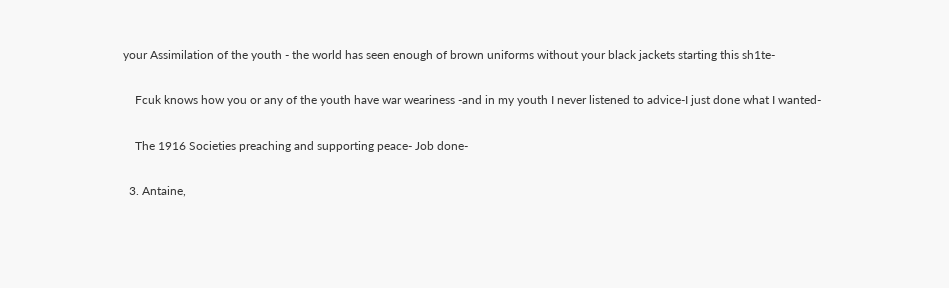your Assimilation of the youth - the world has seen enough of brown uniforms without your black jackets starting this sh1te-

    Fcuk knows how you or any of the youth have war weariness -and in my youth I never listened to advice-I just done what I wanted-

    The 1916 Societies preaching and supporting peace- Job done-

  3. Antaine,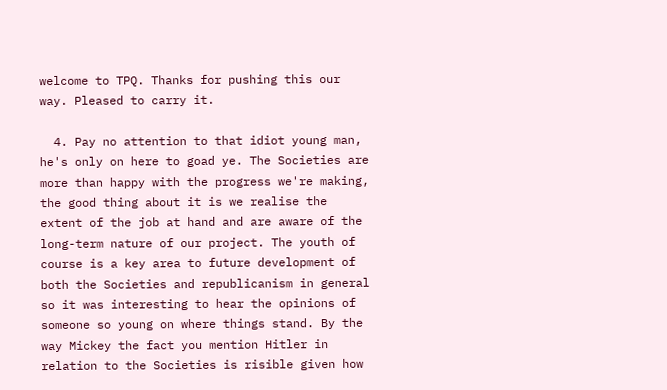welcome to TPQ. Thanks for pushing this our way. Pleased to carry it.

  4. Pay no attention to that idiot young man, he's only on here to goad ye. The Societies are more than happy with the progress we're making, the good thing about it is we realise the extent of the job at hand and are aware of the long-term nature of our project. The youth of course is a key area to future development of both the Societies and republicanism in general so it was interesting to hear the opinions of someone so young on where things stand. By the way Mickey the fact you mention Hitler in relation to the Societies is risible given how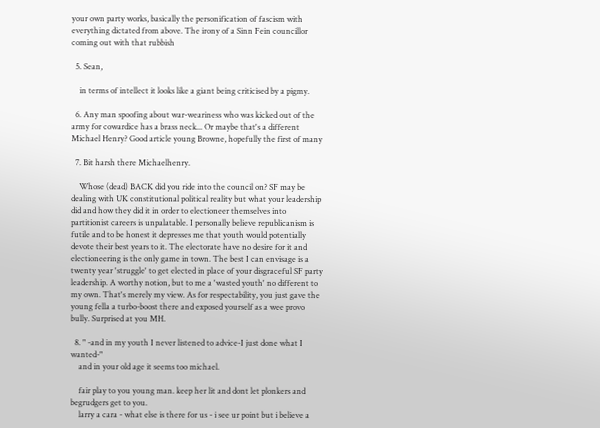your own party works, basically the personification of fascism with everything dictated from above. The irony of a Sinn Fein councillor coming out with that rubbish

  5. Sean,

    in terms of intellect it looks like a giant being criticised by a pigmy.

  6. Any man spoofing about war-weariness who was kicked out of the army for cowardice has a brass neck... Or maybe that's a different Michael Henry? Good article young Browne, hopefully the first of many

  7. Bit harsh there Michaelhenry.

    Whose (dead) BACK did you ride into the council on? SF may be dealing with UK constitutional political reality but what your leadership did and how they did it in order to electioneer themselves into partitionist careers is unpalatable. I personally believe republicanism is futile and to be honest it depresses me that youth would potentially devote their best years to it. The electorate have no desire for it and electioneering is the only game in town. The best I can envisage is a twenty year 'struggle' to get elected in place of your disgraceful SF party leadership. A worthy notion, but to me a 'wasted youth' no different to my own. That's merely my view. As for respectability, you just gave the young fella a turbo-boost there and exposed yourself as a wee provo bully. Surprised at you MH.

  8. " -and in my youth I never listened to advice-I just done what I wanted-"
    and in your old age it seems too michael.

    fair play to you young man. keep her lit and dont let plonkers and begrudgers get to you.
    larry a cara - what else is there for us - i see ur point but i believe a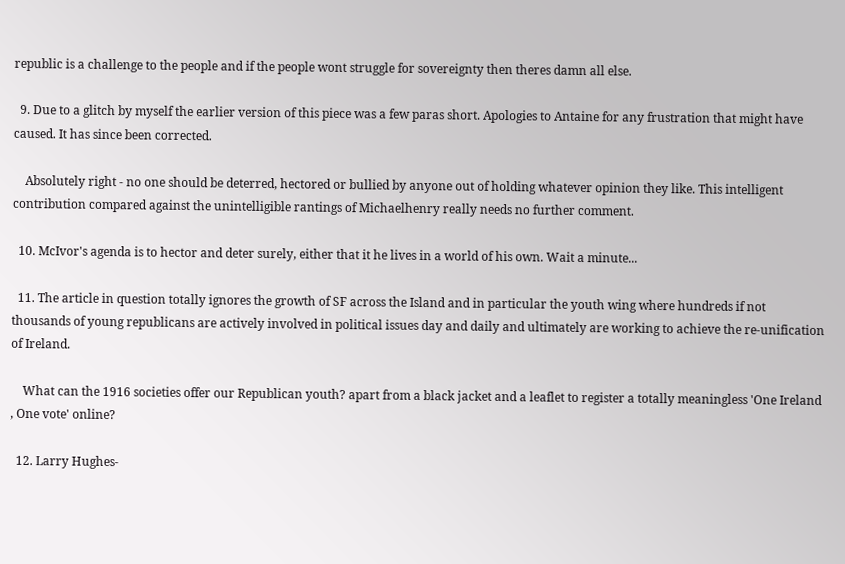republic is a challenge to the people and if the people wont struggle for sovereignty then theres damn all else.

  9. Due to a glitch by myself the earlier version of this piece was a few paras short. Apologies to Antaine for any frustration that might have caused. It has since been corrected.

    Absolutely right - no one should be deterred, hectored or bullied by anyone out of holding whatever opinion they like. This intelligent contribution compared against the unintelligible rantings of Michaelhenry really needs no further comment.

  10. McIvor's agenda is to hector and deter surely, either that it he lives in a world of his own. Wait a minute...

  11. The article in question totally ignores the growth of SF across the Island and in particular the youth wing where hundreds if not thousands of young republicans are actively involved in political issues day and daily and ultimately are working to achieve the re-unification of Ireland.

    What can the 1916 societies offer our Republican youth? apart from a black jacket and a leaflet to register a totally meaningless 'One Ireland , One vote' online?

  12. Larry Hughes-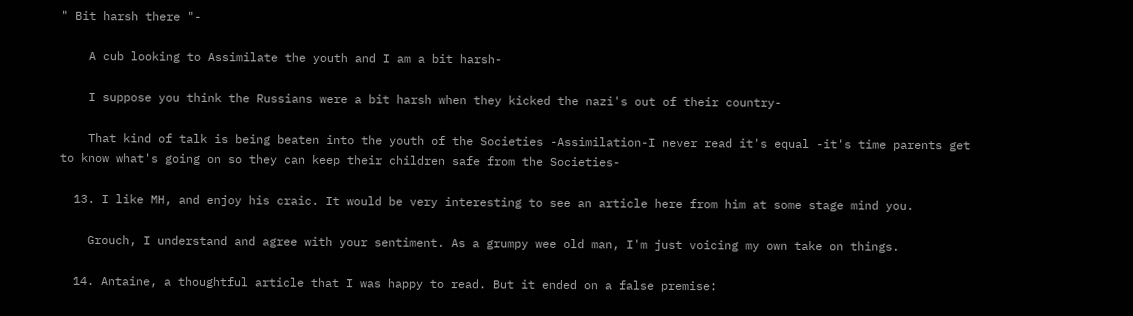" Bit harsh there "-

    A cub looking to Assimilate the youth and I am a bit harsh-

    I suppose you think the Russians were a bit harsh when they kicked the nazi's out of their country-

    That kind of talk is being beaten into the youth of the Societies -Assimilation-I never read it's equal -it's time parents get to know what's going on so they can keep their children safe from the Societies-

  13. I like MH, and enjoy his craic. It would be very interesting to see an article here from him at some stage mind you.

    Grouch, I understand and agree with your sentiment. As a grumpy wee old man, I'm just voicing my own take on things.

  14. Antaine, a thoughtful article that I was happy to read. But it ended on a false premise: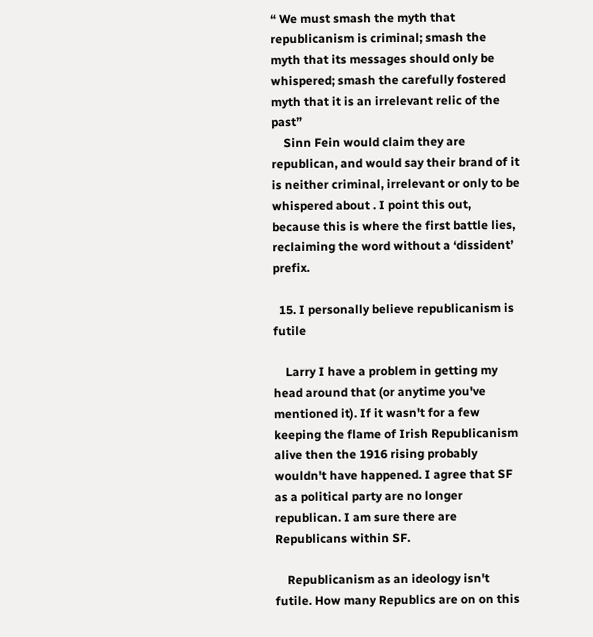“ We must smash the myth that republicanism is criminal; smash the myth that its messages should only be whispered; smash the carefully fostered myth that it is an irrelevant relic of the past”
    Sinn Fein would claim they are republican, and would say their brand of it is neither criminal, irrelevant or only to be whispered about . I point this out, because this is where the first battle lies, reclaiming the word without a ‘dissident’ prefix.

  15. I personally believe republicanism is futile

    Larry I have a problem in getting my head around that (or anytime you've mentioned it). If it wasn't for a few keeping the flame of Irish Republicanism alive then the 1916 rising probably wouldn't have happened. I agree that SF as a political party are no longer republican. I am sure there are Republicans within SF.

    Republicanism as an ideology isn't futile. How many Republics are on on this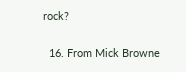rock?

  16. From Mick Browne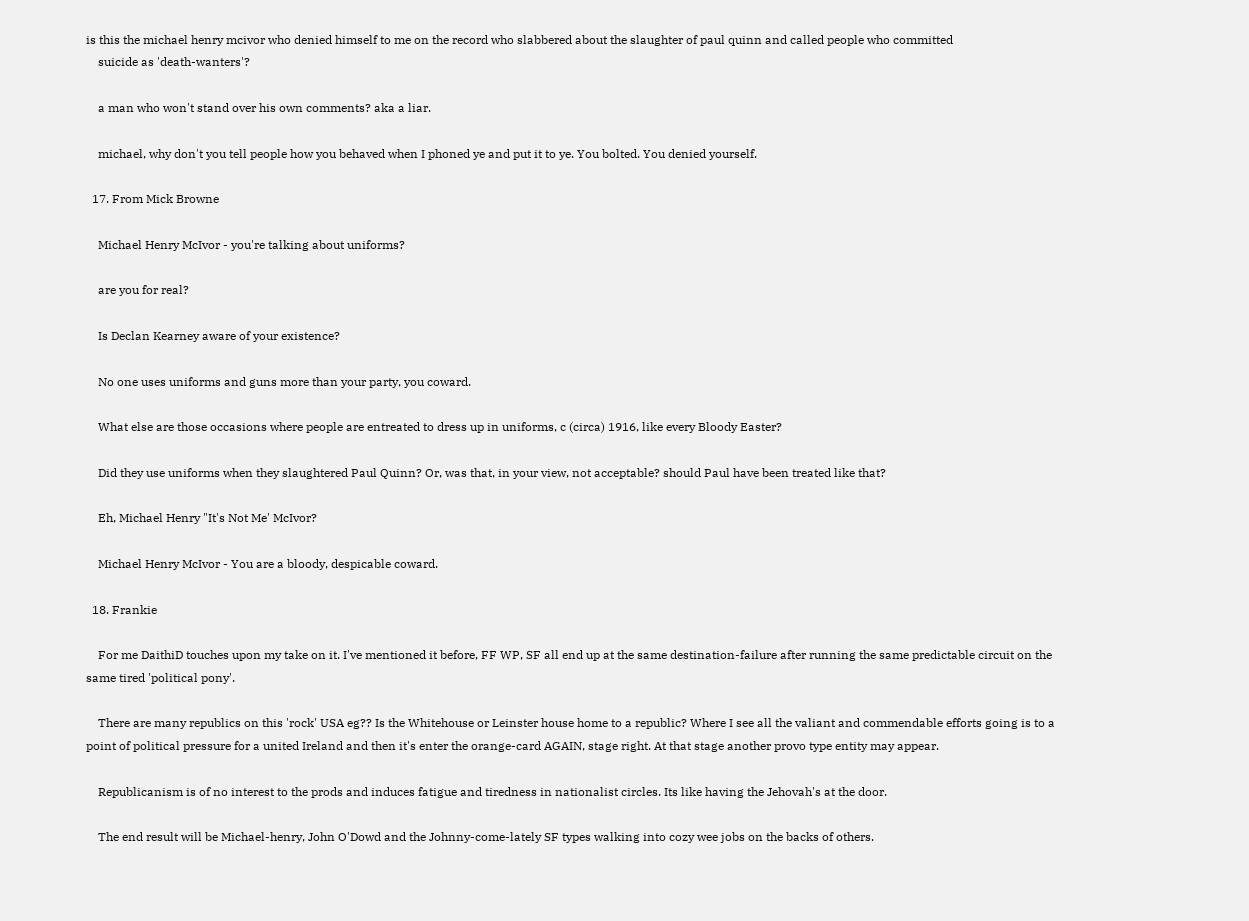is this the michael henry mcivor who denied himself to me on the record who slabbered about the slaughter of paul quinn and called people who committed
    suicide as 'death-wanters'?

    a man who won't stand over his own comments? aka a liar.

    michael, why don't you tell people how you behaved when I phoned ye and put it to ye. You bolted. You denied yourself.

  17. From Mick Browne

    Michael Henry McIvor - you're talking about uniforms?

    are you for real?

    Is Declan Kearney aware of your existence?

    No one uses uniforms and guns more than your party, you coward.

    What else are those occasions where people are entreated to dress up in uniforms, c (circa) 1916, like every Bloody Easter?

    Did they use uniforms when they slaughtered Paul Quinn? Or, was that, in your view, not acceptable? should Paul have been treated like that?

    Eh, Michael Henry "It's Not Me' McIvor?

    Michael Henry McIvor - You are a bloody, despicable coward.

  18. Frankie

    For me DaithiD touches upon my take on it. I've mentioned it before, FF WP, SF all end up at the same destination-failure after running the same predictable circuit on the same tired 'political pony'.

    There are many republics on this 'rock' USA eg?? Is the Whitehouse or Leinster house home to a republic? Where I see all the valiant and commendable efforts going is to a point of political pressure for a united Ireland and then it's enter the orange-card AGAIN, stage right. At that stage another provo type entity may appear.

    Republicanism is of no interest to the prods and induces fatigue and tiredness in nationalist circles. Its like having the Jehovah's at the door.

    The end result will be Michael-henry, John O'Dowd and the Johnny-come-lately SF types walking into cozy wee jobs on the backs of others.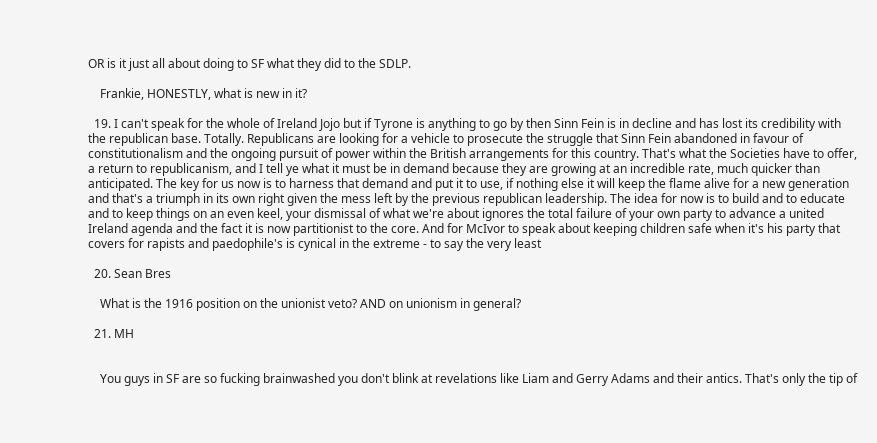OR is it just all about doing to SF what they did to the SDLP.

    Frankie, HONESTLY, what is new in it?

  19. I can't speak for the whole of Ireland Jojo but if Tyrone is anything to go by then Sinn Fein is in decline and has lost its credibility with the republican base. Totally. Republicans are looking for a vehicle to prosecute the struggle that Sinn Fein abandoned in favour of constitutionalism and the ongoing pursuit of power within the British arrangements for this country. That's what the Societies have to offer, a return to republicanism, and I tell ye what it must be in demand because they are growing at an incredible rate, much quicker than anticipated. The key for us now is to harness that demand and put it to use, if nothing else it will keep the flame alive for a new generation and that's a triumph in its own right given the mess left by the previous republican leadership. The idea for now is to build and to educate and to keep things on an even keel, your dismissal of what we're about ignores the total failure of your own party to advance a united Ireland agenda and the fact it is now partitionist to the core. And for McIvor to speak about keeping children safe when it's his party that covers for rapists and paedophile's is cynical in the extreme - to say the very least

  20. Sean Bres

    What is the 1916 position on the unionist veto? AND on unionism in general?

  21. MH


    You guys in SF are so fucking brainwashed you don't blink at revelations like Liam and Gerry Adams and their antics. That's only the tip of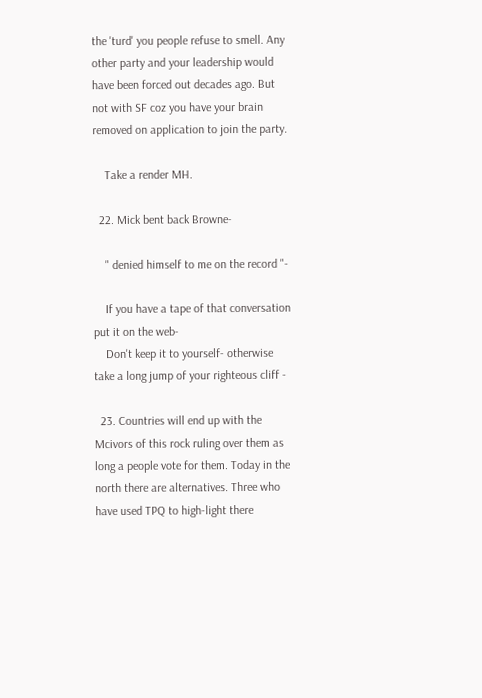the 'turd' you people refuse to smell. Any other party and your leadership would have been forced out decades ago. But not with SF coz you have your brain removed on application to join the party.

    Take a render MH.

  22. Mick bent back Browne-

    " denied himself to me on the record "-

    If you have a tape of that conversation put it on the web-
    Don't keep it to yourself- otherwise take a long jump of your righteous cliff -

  23. Countries will end up with the Mcivors of this rock ruling over them as long a people vote for them. Today in the north there are alternatives. Three who have used TPQ to high-light there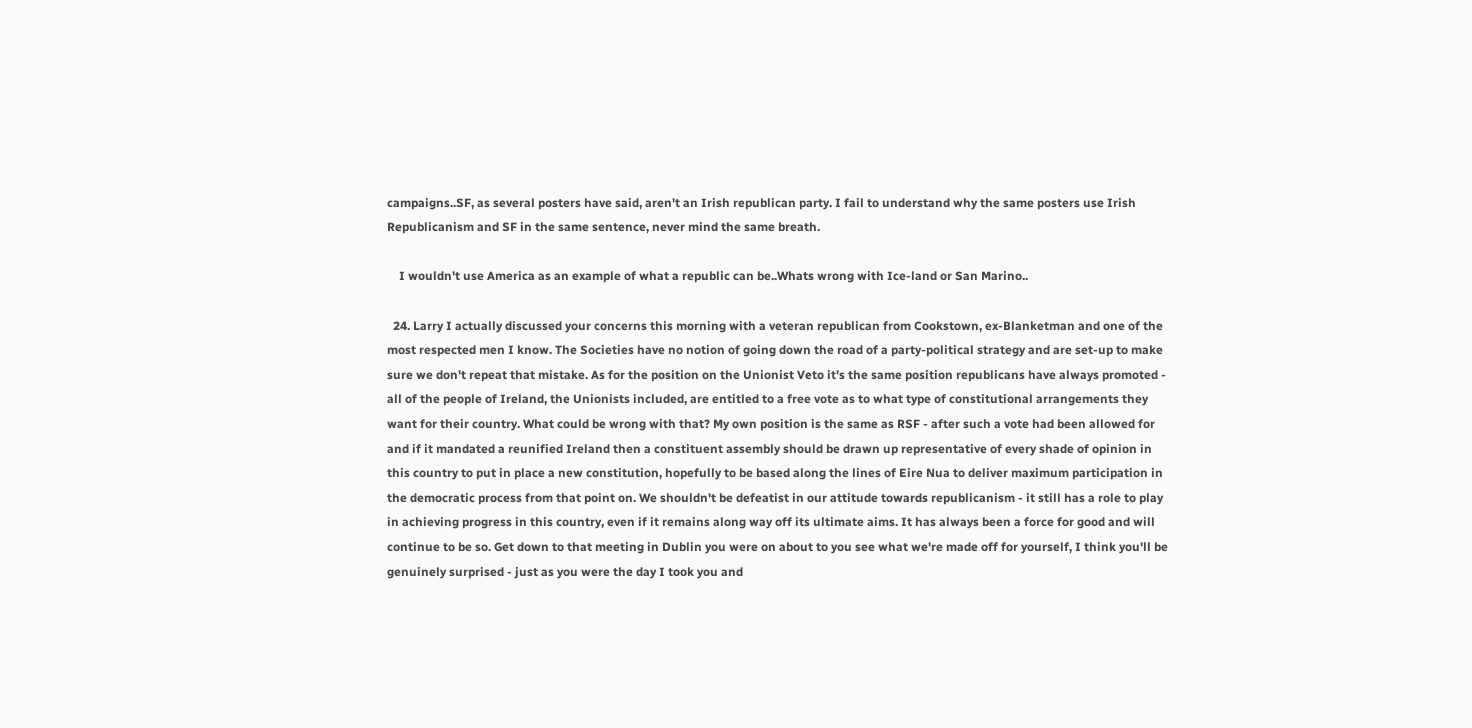campaigns..SF, as several posters have said, aren't an Irish republican party. I fail to understand why the same posters use Irish Republicanism and SF in the same sentence, never mind the same breath.

    I wouldn't use America as an example of what a republic can be..Whats wrong with Ice-land or San Marino..

  24. Larry I actually discussed your concerns this morning with a veteran republican from Cookstown, ex-Blanketman and one of the most respected men I know. The Societies have no notion of going down the road of a party-political strategy and are set-up to make sure we don't repeat that mistake. As for the position on the Unionist Veto it's the same position republicans have always promoted - all of the people of Ireland, the Unionists included, are entitled to a free vote as to what type of constitutional arrangements they want for their country. What could be wrong with that? My own position is the same as RSF - after such a vote had been allowed for and if it mandated a reunified Ireland then a constituent assembly should be drawn up representative of every shade of opinion in this country to put in place a new constitution, hopefully to be based along the lines of Eire Nua to deliver maximum participation in the democratic process from that point on. We shouldn't be defeatist in our attitude towards republicanism - it still has a role to play in achieving progress in this country, even if it remains along way off its ultimate aims. It has always been a force for good and will continue to be so. Get down to that meeting in Dublin you were on about to you see what we're made off for yourself, I think you'll be genuinely surprised - just as you were the day I took you and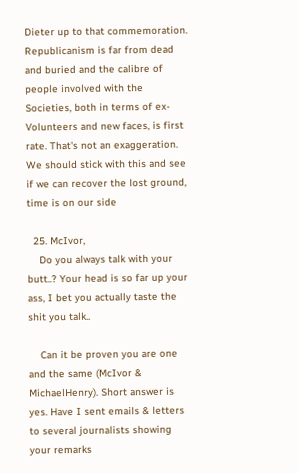Dieter up to that commemoration. Republicanism is far from dead and buried and the calibre of people involved with the Societies, both in terms of ex-Volunteers and new faces, is first rate. That's not an exaggeration. We should stick with this and see if we can recover the lost ground, time is on our side

  25. McIvor,
    Do you always talk with your butt..? Your head is so far up your ass, I bet you actually taste the shit you talk..

    Can it be proven you are one and the same (McIvor & MichaelHenry). Short answer is yes. Have I sent emails & letters to several journalists showing your remarks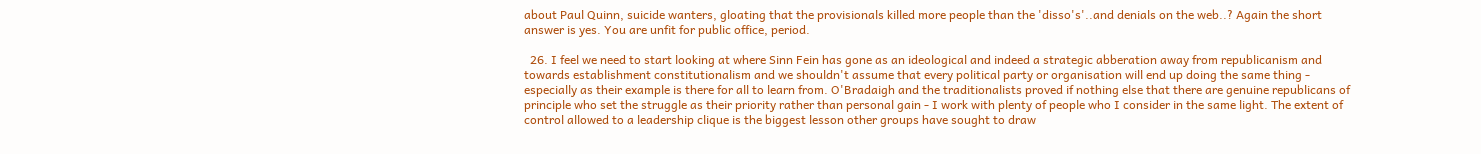about Paul Quinn, suicide wanters, gloating that the provisionals killed more people than the 'disso's'..and denials on the web..? Again the short answer is yes. You are unfit for public office, period.

  26. I feel we need to start looking at where Sinn Fein has gone as an ideological and indeed a strategic abberation away from republicanism and towards establishment constitutionalism and we shouldn't assume that every political party or organisation will end up doing the same thing - especially as their example is there for all to learn from. O'Bradaigh and the traditionalists proved if nothing else that there are genuine republicans of principle who set the struggle as their priority rather than personal gain - I work with plenty of people who I consider in the same light. The extent of control allowed to a leadership clique is the biggest lesson other groups have sought to draw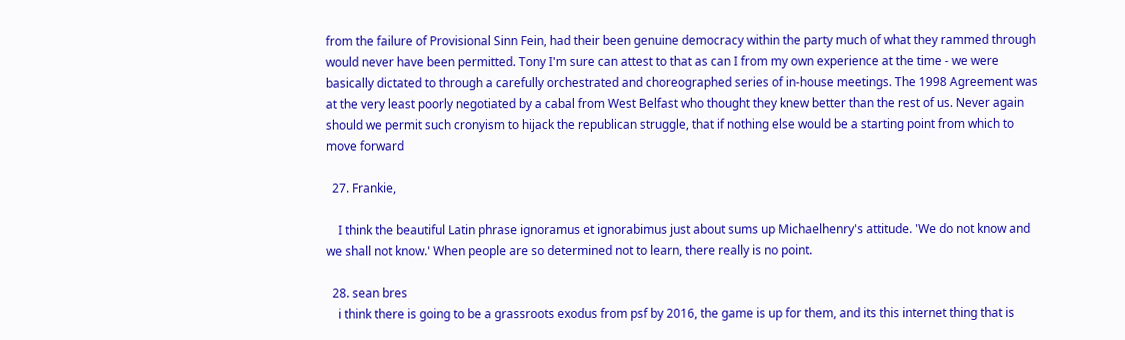from the failure of Provisional Sinn Fein, had their been genuine democracy within the party much of what they rammed through would never have been permitted. Tony I'm sure can attest to that as can I from my own experience at the time - we were basically dictated to through a carefully orchestrated and choreographed series of in-house meetings. The 1998 Agreement was at the very least poorly negotiated by a cabal from West Belfast who thought they knew better than the rest of us. Never again should we permit such cronyism to hijack the republican struggle, that if nothing else would be a starting point from which to move forward

  27. Frankie,

    I think the beautiful Latin phrase ignoramus et ignorabimus just about sums up Michaelhenry's attitude. 'We do not know and we shall not know.' When people are so determined not to learn, there really is no point.

  28. sean bres
    i think there is going to be a grassroots exodus from psf by 2016, the game is up for them, and its this internet thing that is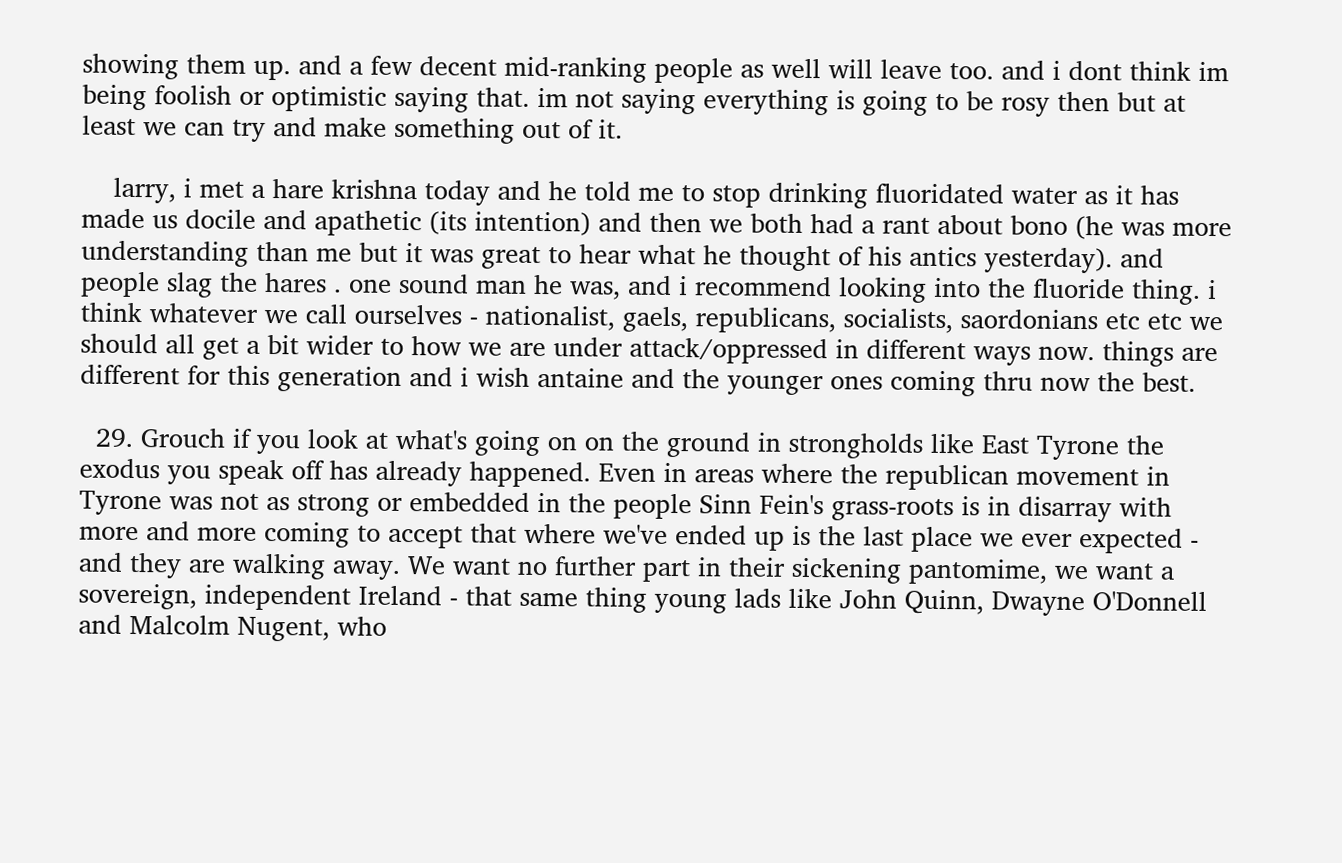showing them up. and a few decent mid-ranking people as well will leave too. and i dont think im being foolish or optimistic saying that. im not saying everything is going to be rosy then but at least we can try and make something out of it.

    larry, i met a hare krishna today and he told me to stop drinking fluoridated water as it has made us docile and apathetic (its intention) and then we both had a rant about bono (he was more understanding than me but it was great to hear what he thought of his antics yesterday). and people slag the hares . one sound man he was, and i recommend looking into the fluoride thing. i think whatever we call ourselves - nationalist, gaels, republicans, socialists, saordonians etc etc we should all get a bit wider to how we are under attack/oppressed in different ways now. things are different for this generation and i wish antaine and the younger ones coming thru now the best.

  29. Grouch if you look at what's going on on the ground in strongholds like East Tyrone the exodus you speak off has already happened. Even in areas where the republican movement in Tyrone was not as strong or embedded in the people Sinn Fein's grass-roots is in disarray with more and more coming to accept that where we've ended up is the last place we ever expected - and they are walking away. We want no further part in their sickening pantomime, we want a sovereign, independent Ireland - that same thing young lads like John Quinn, Dwayne O'Donnell and Malcolm Nugent, who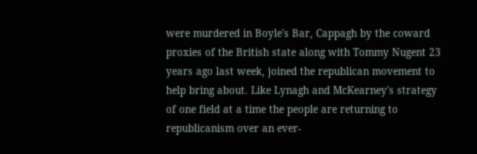were murdered in Boyle's Bar, Cappagh by the coward proxies of the British state along with Tommy Nugent 23 years ago last week, joined the republican movement to help bring about. Like Lynagh and McKearney's strategy of one field at a time the people are returning to republicanism over an ever-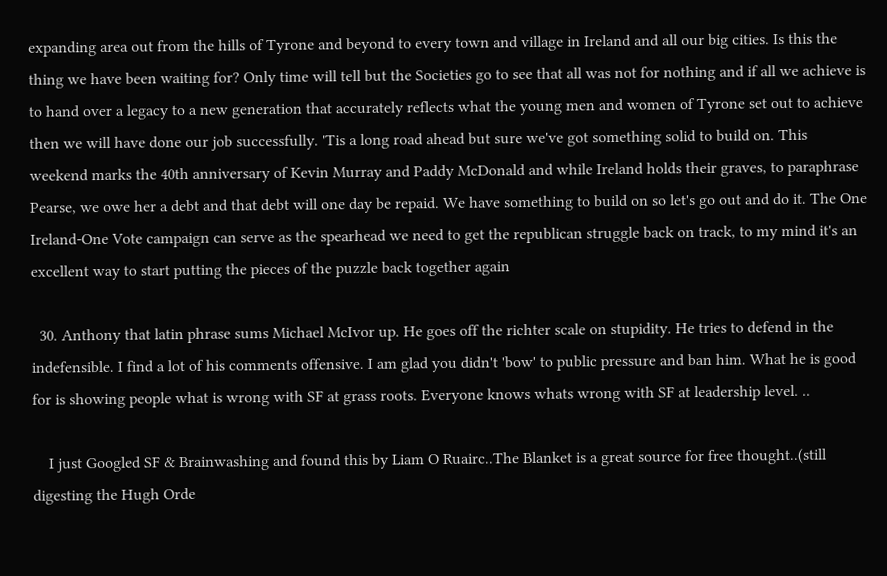expanding area out from the hills of Tyrone and beyond to every town and village in Ireland and all our big cities. Is this the thing we have been waiting for? Only time will tell but the Societies go to see that all was not for nothing and if all we achieve is to hand over a legacy to a new generation that accurately reflects what the young men and women of Tyrone set out to achieve then we will have done our job successfully. 'Tis a long road ahead but sure we've got something solid to build on. This weekend marks the 40th anniversary of Kevin Murray and Paddy McDonald and while Ireland holds their graves, to paraphrase Pearse, we owe her a debt and that debt will one day be repaid. We have something to build on so let's go out and do it. The One Ireland-One Vote campaign can serve as the spearhead we need to get the republican struggle back on track, to my mind it's an excellent way to start putting the pieces of the puzzle back together again

  30. Anthony that latin phrase sums Michael McIvor up. He goes off the richter scale on stupidity. He tries to defend in the indefensible. I find a lot of his comments offensive. I am glad you didn't 'bow' to public pressure and ban him. What he is good for is showing people what is wrong with SF at grass roots. Everyone knows whats wrong with SF at leadership level. ..

    I just Googled SF & Brainwashing and found this by Liam O Ruairc..The Blanket is a great source for free thought..(still digesting the Hugh Orde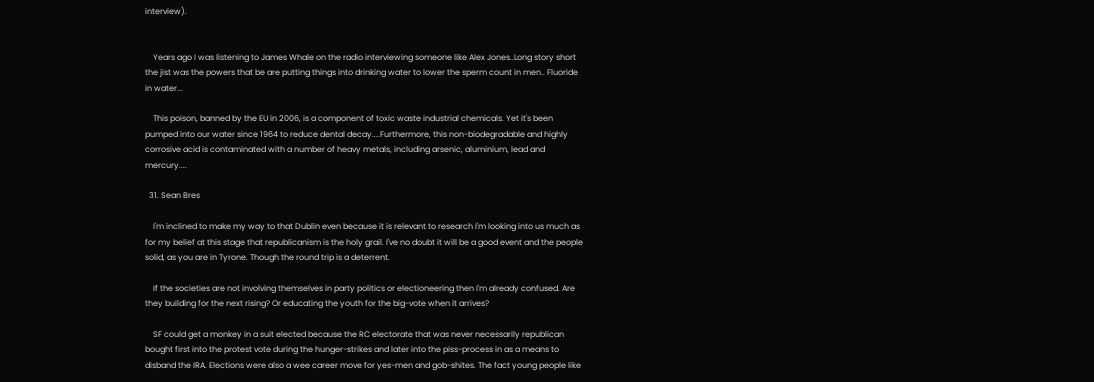interview).


    Years ago I was listening to James Whale on the radio interviewing someone like Alex Jones..Long story short the jist was the powers that be are putting things into drinking water to lower the sperm count in men.. Fluoride in water...

    This poison, banned by the EU in 2006, is a component of toxic waste industrial chemicals. Yet it's been pumped into our water since 1964 to reduce dental decay....Furthermore, this non-biodegradable and highly corrosive acid is contaminated with a number of heavy metals, including arsenic, aluminium, lead and mercury....

  31. Sean Bres

    I'm inclined to make my way to that Dublin even because it is relevant to research I'm looking into us much as for my belief at this stage that republicanism is the holy grail. I've no doubt it will be a good event and the people solid, as you are in Tyrone. Though the round trip is a deterrent.

    If the societies are not involving themselves in party politics or electioneering then I'm already confused. Are they building for the next rising? Or educating the youth for the big-vote when it arrives?

    SF could get a monkey in a suit elected because the RC electorate that was never necessarily republican bought first into the protest vote during the hunger-strikes and later into the piss-process in as a means to disband the IRA. Elections were also a wee career move for yes-men and gob-shites. The fact young people like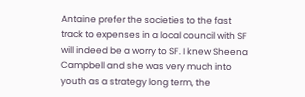Antaine prefer the societies to the fast track to expenses in a local council with SF will indeed be a worry to SF. I knew Sheena Campbell and she was very much into youth as a strategy long term, the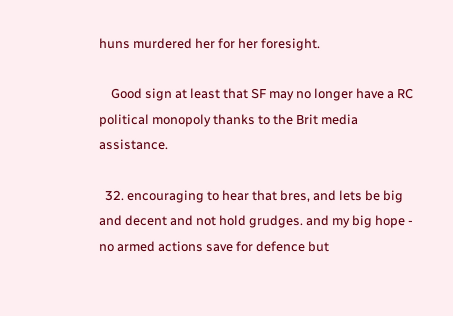huns murdered her for her foresight.

    Good sign at least that SF may no longer have a RC political monopoly thanks to the Brit media assistance.

  32. encouraging to hear that bres, and lets be big and decent and not hold grudges. and my big hope - no armed actions save for defence but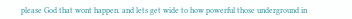please God that wont happen. and lets get wide to how powerful those underground in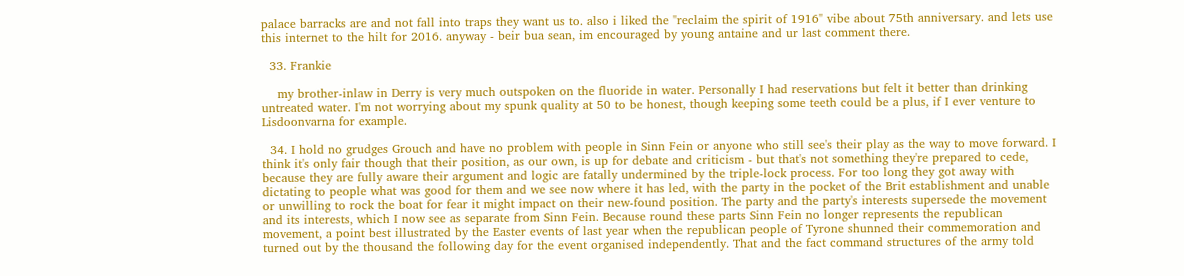palace barracks are and not fall into traps they want us to. also i liked the "reclaim the spirit of 1916" vibe about 75th anniversary. and lets use this internet to the hilt for 2016. anyway - beir bua sean, im encouraged by young antaine and ur last comment there.

  33. Frankie

    my brother-inlaw in Derry is very much outspoken on the fluoride in water. Personally I had reservations but felt it better than drinking untreated water. I'm not worrying about my spunk quality at 50 to be honest, though keeping some teeth could be a plus, if I ever venture to Lisdoonvarna for example.

  34. I hold no grudges Grouch and have no problem with people in Sinn Fein or anyone who still see's their play as the way to move forward. I think it's only fair though that their position, as our own, is up for debate and criticism - but that's not something they're prepared to cede, because they are fully aware their argument and logic are fatally undermined by the triple-lock process. For too long they got away with dictating to people what was good for them and we see now where it has led, with the party in the pocket of the Brit establishment and unable or unwilling to rock the boat for fear it might impact on their new-found position. The party and the party's interests supersede the movement and its interests, which I now see as separate from Sinn Fein. Because round these parts Sinn Fein no longer represents the republican movement, a point best illustrated by the Easter events of last year when the republican people of Tyrone shunned their commemoration and turned out by the thousand the following day for the event organised independently. That and the fact command structures of the army told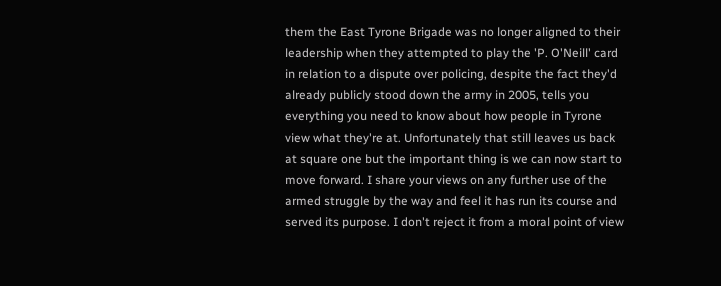them the East Tyrone Brigade was no longer aligned to their leadership when they attempted to play the 'P. O'Neill' card in relation to a dispute over policing, despite the fact they'd already publicly stood down the army in 2005, tells you everything you need to know about how people in Tyrone view what they're at. Unfortunately that still leaves us back at square one but the important thing is we can now start to move forward. I share your views on any further use of the armed struggle by the way and feel it has run its course and served its purpose. I don't reject it from a moral point of view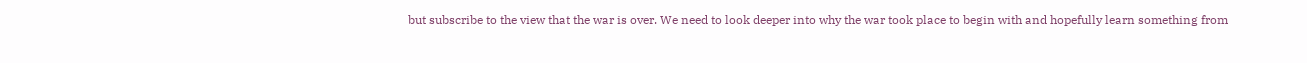but subscribe to the view that the war is over. We need to look deeper into why the war took place to begin with and hopefully learn something from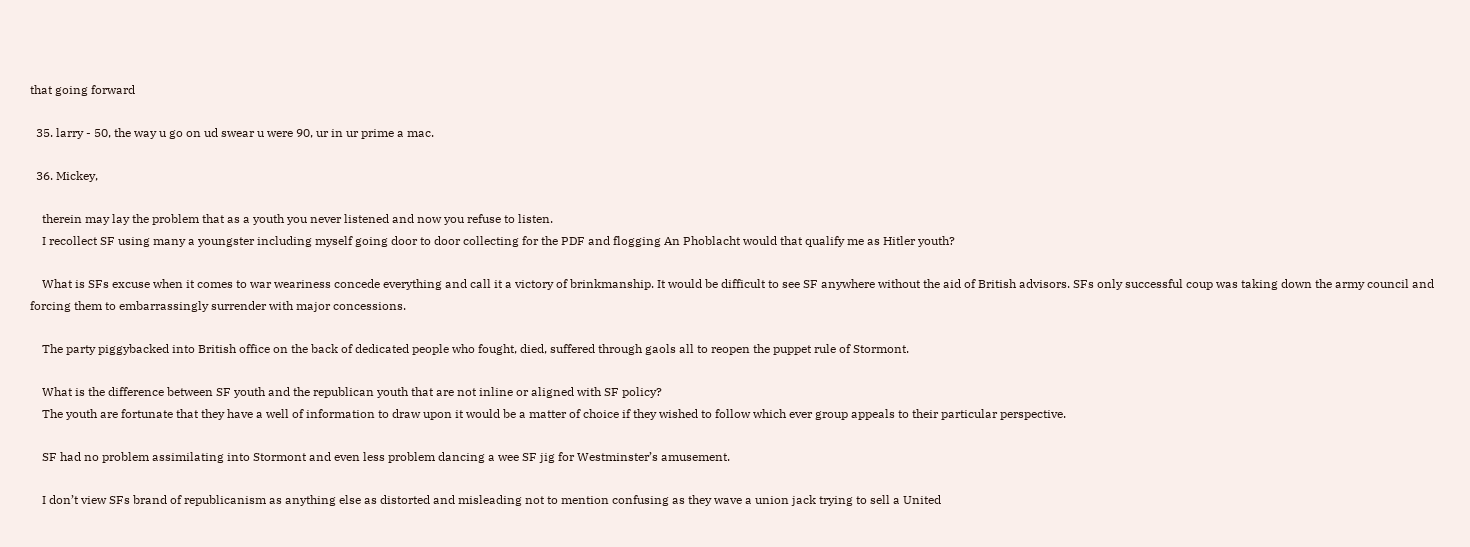that going forward

  35. larry - 50, the way u go on ud swear u were 90, ur in ur prime a mac.

  36. Mickey,

    therein may lay the problem that as a youth you never listened and now you refuse to listen.
    I recollect SF using many a youngster including myself going door to door collecting for the PDF and flogging An Phoblacht would that qualify me as Hitler youth?

    What is SFs excuse when it comes to war weariness concede everything and call it a victory of brinkmanship. It would be difficult to see SF anywhere without the aid of British advisors. SFs only successful coup was taking down the army council and forcing them to embarrassingly surrender with major concessions.

    The party piggybacked into British office on the back of dedicated people who fought, died, suffered through gaols all to reopen the puppet rule of Stormont.

    What is the difference between SF youth and the republican youth that are not inline or aligned with SF policy?
    The youth are fortunate that they have a well of information to draw upon it would be a matter of choice if they wished to follow which ever group appeals to their particular perspective.

    SF had no problem assimilating into Stormont and even less problem dancing a wee SF jig for Westminster’s amusement.

    I don’t view SFs brand of republicanism as anything else as distorted and misleading not to mention confusing as they wave a union jack trying to sell a United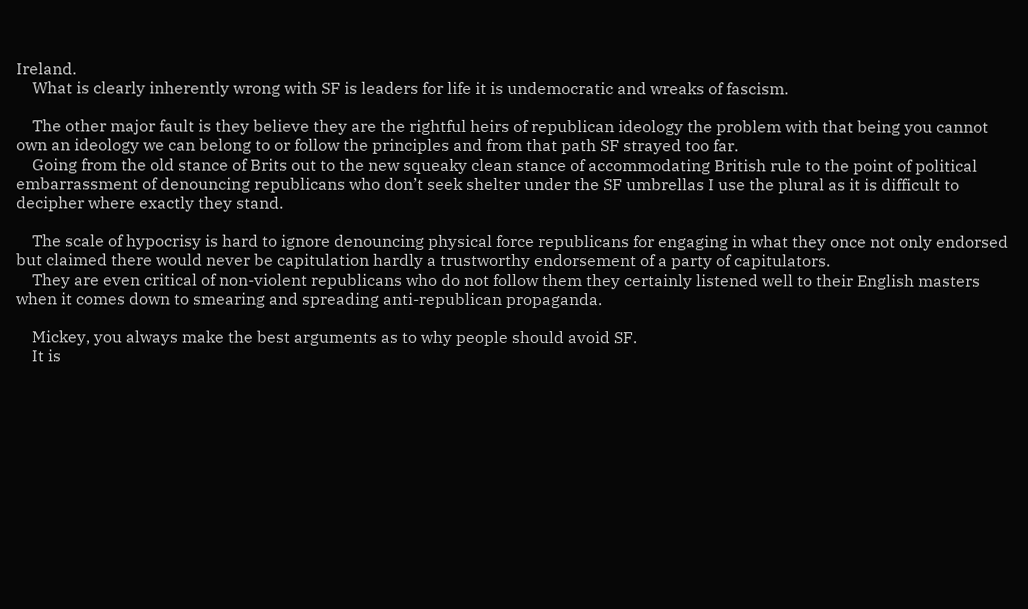Ireland.
    What is clearly inherently wrong with SF is leaders for life it is undemocratic and wreaks of fascism.

    The other major fault is they believe they are the rightful heirs of republican ideology the problem with that being you cannot own an ideology we can belong to or follow the principles and from that path SF strayed too far.
    Going from the old stance of Brits out to the new squeaky clean stance of accommodating British rule to the point of political embarrassment of denouncing republicans who don’t seek shelter under the SF umbrellas I use the plural as it is difficult to decipher where exactly they stand.

    The scale of hypocrisy is hard to ignore denouncing physical force republicans for engaging in what they once not only endorsed but claimed there would never be capitulation hardly a trustworthy endorsement of a party of capitulators.
    They are even critical of non-violent republicans who do not follow them they certainly listened well to their English masters when it comes down to smearing and spreading anti-republican propaganda.

    Mickey, you always make the best arguments as to why people should avoid SF.
    It is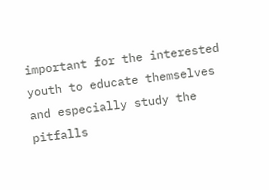important for the interested youth to educate themselves and especially study the pitfalls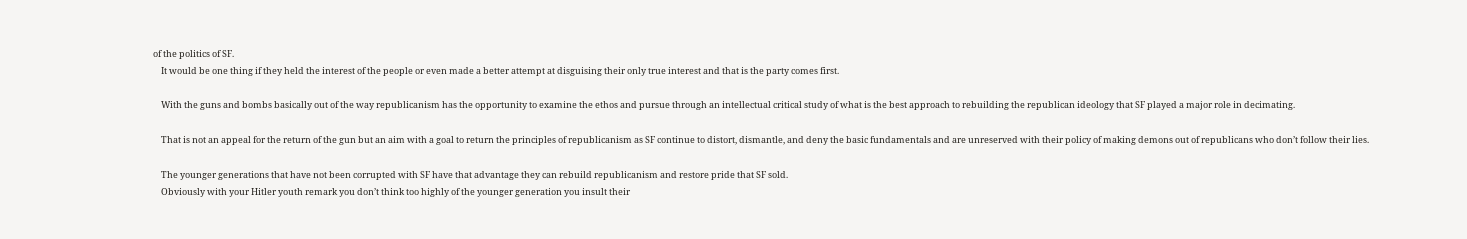of the politics of SF.
    It would be one thing if they held the interest of the people or even made a better attempt at disguising their only true interest and that is the party comes first.

    With the guns and bombs basically out of the way republicanism has the opportunity to examine the ethos and pursue through an intellectual critical study of what is the best approach to rebuilding the republican ideology that SF played a major role in decimating.

    That is not an appeal for the return of the gun but an aim with a goal to return the principles of republicanism as SF continue to distort, dismantle, and deny the basic fundamentals and are unreserved with their policy of making demons out of republicans who don’t follow their lies.

    The younger generations that have not been corrupted with SF have that advantage they can rebuild republicanism and restore pride that SF sold.
    Obviously with your Hitler youth remark you don’t think too highly of the younger generation you insult their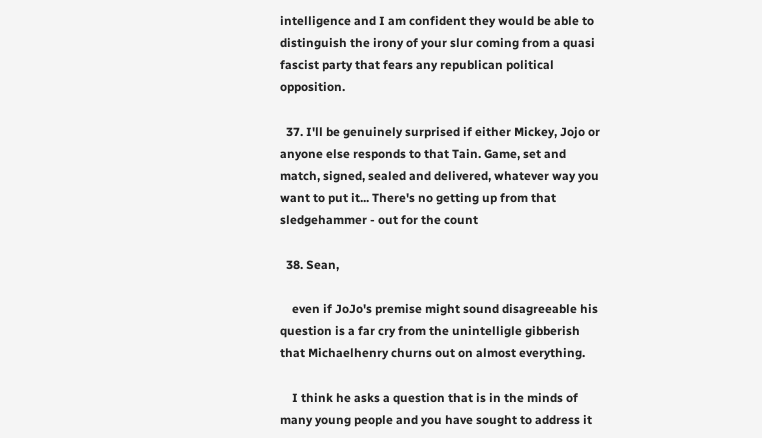intelligence and I am confident they would be able to distinguish the irony of your slur coming from a quasi fascist party that fears any republican political opposition.

  37. I'll be genuinely surprised if either Mickey, Jojo or anyone else responds to that Tain. Game, set and match, signed, sealed and delivered, whatever way you want to put it... There's no getting up from that sledgehammer - out for the count

  38. Sean,

    even if JoJo's premise might sound disagreeable his question is a far cry from the unintelligle gibberish that Michaelhenry churns out on almost everything.

    I think he asks a question that is in the minds of many young people and you have sought to address it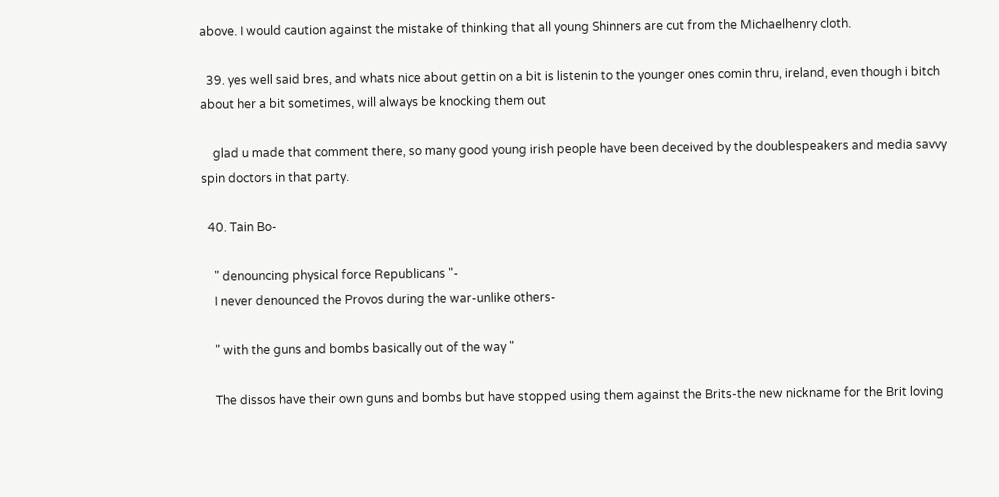above. I would caution against the mistake of thinking that all young Shinners are cut from the Michaelhenry cloth.

  39. yes well said bres, and whats nice about gettin on a bit is listenin to the younger ones comin thru, ireland, even though i bitch about her a bit sometimes, will always be knocking them out

    glad u made that comment there, so many good young irish people have been deceived by the doublespeakers and media savvy spin doctors in that party.

  40. Tain Bo-

    " denouncing physical force Republicans "-
    I never denounced the Provos during the war-unlike others-

    " with the guns and bombs basically out of the way "

    The dissos have their own guns and bombs but have stopped using them against the Brits-the new nickname for the Brit loving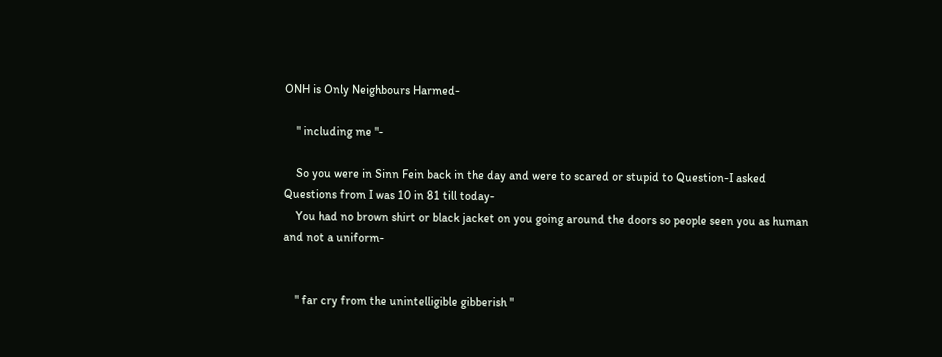ONH is Only Neighbours Harmed-

    " including me "-

    So you were in Sinn Fein back in the day and were to scared or stupid to Question-I asked Questions from I was 10 in 81 till today-
    You had no brown shirt or black jacket on you going around the doors so people seen you as human and not a uniform-


    " far cry from the unintelligible gibberish "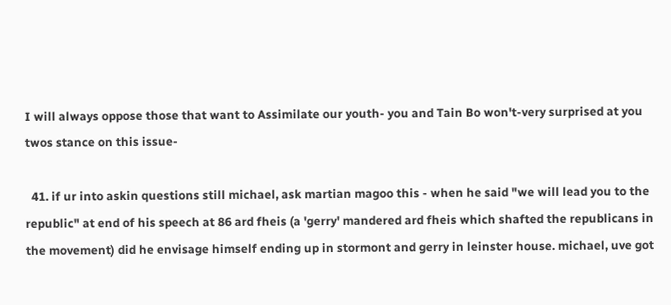I will always oppose those that want to Assimilate our youth- you and Tain Bo won't-very surprised at you twos stance on this issue-

  41. if ur into askin questions still michael, ask martian magoo this - when he said "we will lead you to the republic" at end of his speech at 86 ard fheis (a 'gerry' mandered ard fheis which shafted the republicans in the movement) did he envisage himself ending up in stormont and gerry in leinster house. michael, uve got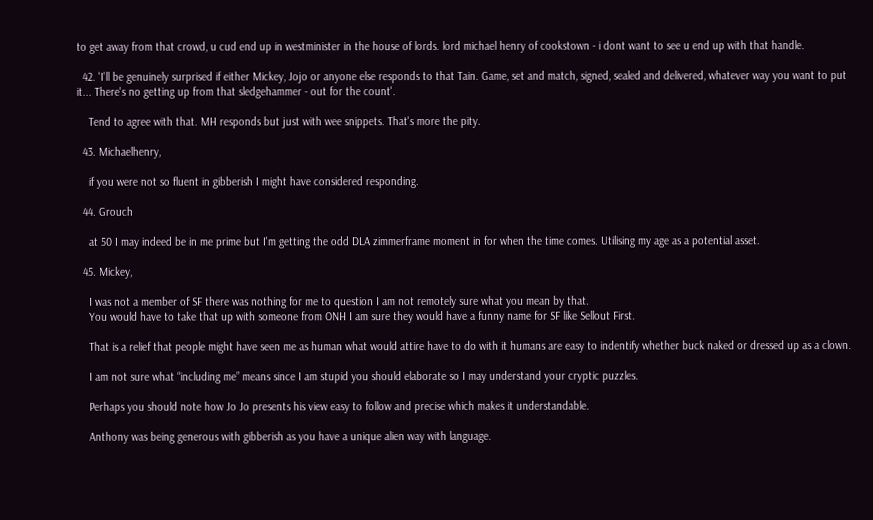to get away from that crowd, u cud end up in westminister in the house of lords. lord michael henry of cookstown - i dont want to see u end up with that handle.

  42. 'I'll be genuinely surprised if either Mickey, Jojo or anyone else responds to that Tain. Game, set and match, signed, sealed and delivered, whatever way you want to put it... There's no getting up from that sledgehammer - out for the count'.

    Tend to agree with that. MH responds but just with wee snippets. That's more the pity.

  43. Michaelhenry,

    if you were not so fluent in gibberish I might have considered responding.

  44. Grouch

    at 50 I may indeed be in me prime but I'm getting the odd DLA zimmerframe moment in for when the time comes. Utilising my age as a potential asset.

  45. Mickey,

    I was not a member of SF there was nothing for me to question I am not remotely sure what you mean by that.
    You would have to take that up with someone from ONH I am sure they would have a funny name for SF like Sellout First.

    That is a relief that people might have seen me as human what would attire have to do with it humans are easy to indentify whether buck naked or dressed up as a clown.

    I am not sure what “including me” means since I am stupid you should elaborate so I may understand your cryptic puzzles.

    Perhaps you should note how Jo Jo presents his view easy to follow and precise which makes it understandable.

    Anthony was being generous with gibberish as you have a unique alien way with language.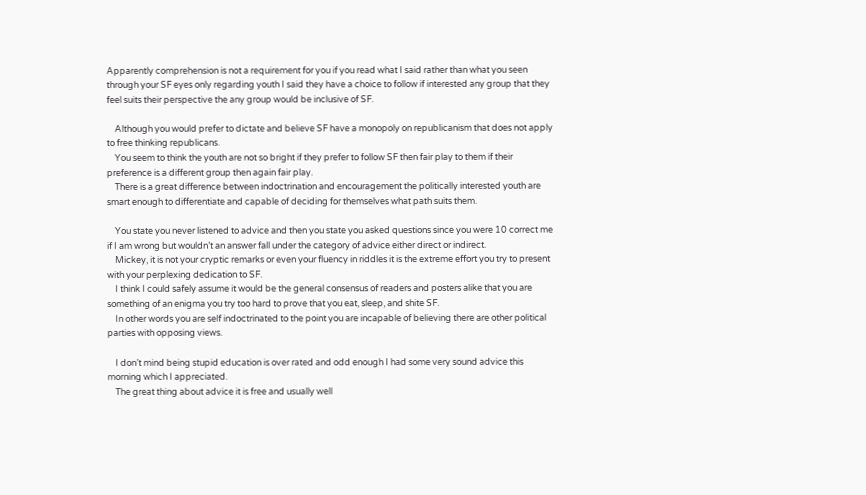Apparently comprehension is not a requirement for you if you read what I said rather than what you seen through your SF eyes only regarding youth I said they have a choice to follow if interested any group that they feel suits their perspective the any group would be inclusive of SF.

    Although you would prefer to dictate and believe SF have a monopoly on republicanism that does not apply to free thinking republicans.
    You seem to think the youth are not so bright if they prefer to follow SF then fair play to them if their preference is a different group then again fair play.
    There is a great difference between indoctrination and encouragement the politically interested youth are smart enough to differentiate and capable of deciding for themselves what path suits them.

    You state you never listened to advice and then you state you asked questions since you were 10 correct me if I am wrong but wouldn’t an answer fall under the category of advice either direct or indirect.
    Mickey, it is not your cryptic remarks or even your fluency in riddles it is the extreme effort you try to present with your perplexing dedication to SF.
    I think I could safely assume it would be the general consensus of readers and posters alike that you are something of an enigma you try too hard to prove that you eat, sleep, and shite SF.
    In other words you are self indoctrinated to the point you are incapable of believing there are other political parties with opposing views.

    I don’t mind being stupid education is over rated and odd enough I had some very sound advice this morning which I appreciated.
    The great thing about advice it is free and usually well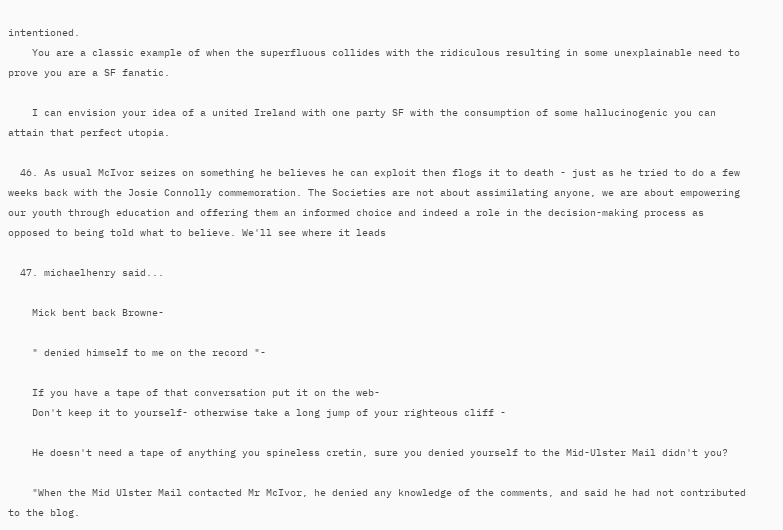intentioned.
    You are a classic example of when the superfluous collides with the ridiculous resulting in some unexplainable need to prove you are a SF fanatic.

    I can envision your idea of a united Ireland with one party SF with the consumption of some hallucinogenic you can attain that perfect utopia.

  46. As usual McIvor seizes on something he believes he can exploit then flogs it to death - just as he tried to do a few weeks back with the Josie Connolly commemoration. The Societies are not about assimilating anyone, we are about empowering our youth through education and offering them an informed choice and indeed a role in the decision-making process as opposed to being told what to believe. We'll see where it leads

  47. michaelhenry said...

    Mick bent back Browne-

    " denied himself to me on the record "-

    If you have a tape of that conversation put it on the web-
    Don't keep it to yourself- otherwise take a long jump of your righteous cliff -

    He doesn't need a tape of anything you spineless cretin, sure you denied yourself to the Mid-Ulster Mail didn't you?

    "When the Mid Ulster Mail contacted Mr McIvor, he denied any knowledge of the comments, and said he had not contributed to the blog.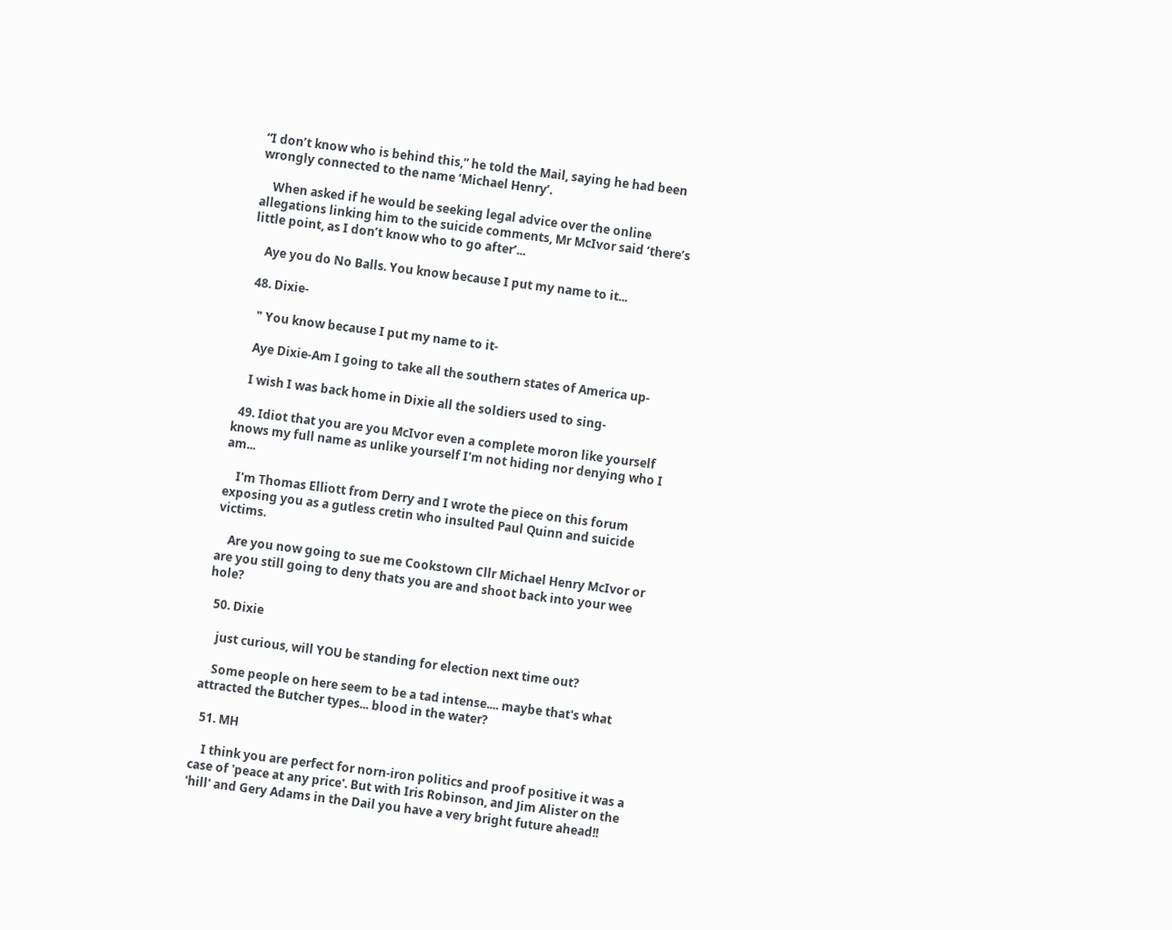“I don’t know who is behind this,” he told the Mail, saying he had been wrongly connected to the name ‘Michael Henry’.

    When asked if he would be seeking legal advice over the online allegations linking him to the suicide comments, Mr McIvor said ‘there’s little point, as I don’t know who to go after’...

    Aye you do No Balls. You know because I put my name to it...

  48. Dixie-

    " You know because I put my name to it-

    Aye Dixie-Am I going to take all the southern states of America up-

    I wish I was back home in Dixie all the soldiers used to sing-

  49. Idiot that you are you McIvor even a complete moron like yourself knows my full name as unlike yourself I'm not hiding nor denying who I am...

    I'm Thomas Elliott from Derry and I wrote the piece on this forum exposing you as a gutless cretin who insulted Paul Quinn and suicide victims.

    Are you now going to sue me Cookstown Cllr Michael Henry McIvor or are you still going to deny thats you are and shoot back into your wee hole?

  50. Dixie

    just curious, will YOU be standing for election next time out?

    Some people on here seem to be a tad intense.... maybe that's what attracted the Butcher types... blood in the water?

  51. MH

    I think you are perfect for norn-iron politics and proof positive it was a case of 'peace at any price'. But with Iris Robinson, and Jim Alister on the 'hill' and Gery Adams in the Dail you have a very bright future ahead!!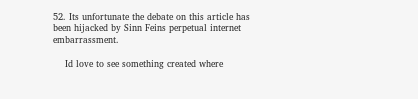52. Its unfortunate the debate on this article has been hijacked by Sinn Feins perpetual internet embarrassment.

    Id love to see something created where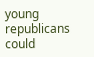young republicans could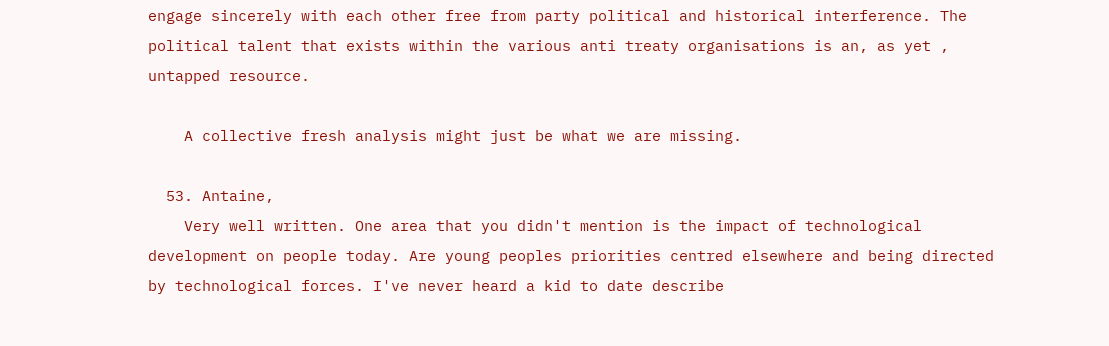engage sincerely with each other free from party political and historical interference. The political talent that exists within the various anti treaty organisations is an, as yet , untapped resource.

    A collective fresh analysis might just be what we are missing.

  53. Antaine,
    Very well written. One area that you didn't mention is the impact of technological development on people today. Are young peoples priorities centred elsewhere and being directed by technological forces. I've never heard a kid to date describe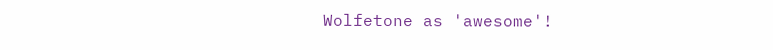Wolfetone as 'awesome'!